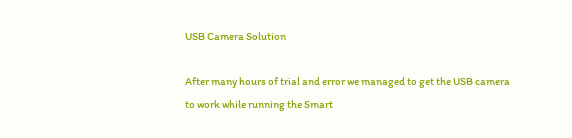USB Camera Solution

After many hours of trial and error we managed to get the USB camera to work while running the Smart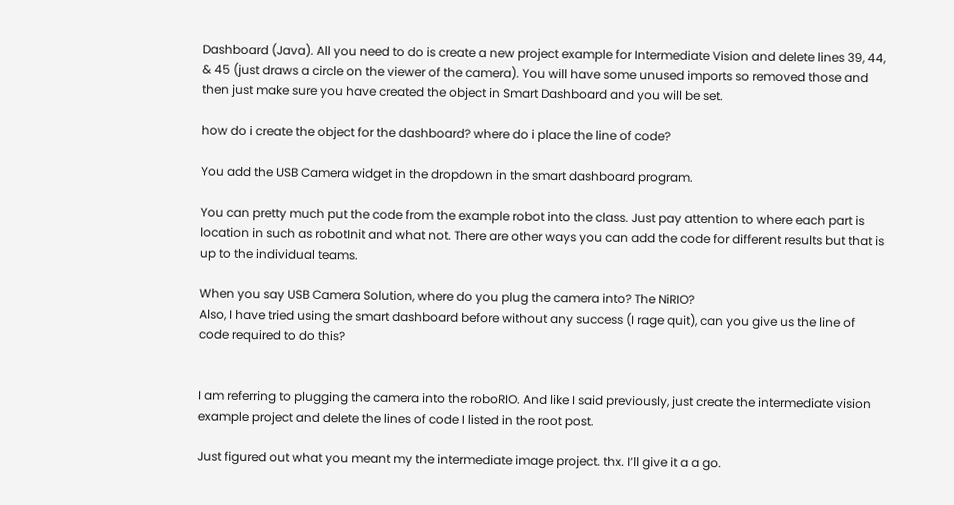Dashboard (Java). All you need to do is create a new project example for Intermediate Vision and delete lines 39, 44, & 45 (just draws a circle on the viewer of the camera). You will have some unused imports so removed those and then just make sure you have created the object in Smart Dashboard and you will be set.

how do i create the object for the dashboard? where do i place the line of code?

You add the USB Camera widget in the dropdown in the smart dashboard program.

You can pretty much put the code from the example robot into the class. Just pay attention to where each part is location in such as robotInit and what not. There are other ways you can add the code for different results but that is up to the individual teams.

When you say USB Camera Solution, where do you plug the camera into? The NiRIO?
Also, I have tried using the smart dashboard before without any success (I rage quit), can you give us the line of code required to do this?


I am referring to plugging the camera into the roboRIO. And like I said previously, just create the intermediate vision example project and delete the lines of code I listed in the root post.

Just figured out what you meant my the intermediate image project. thx. I’ll give it a a go.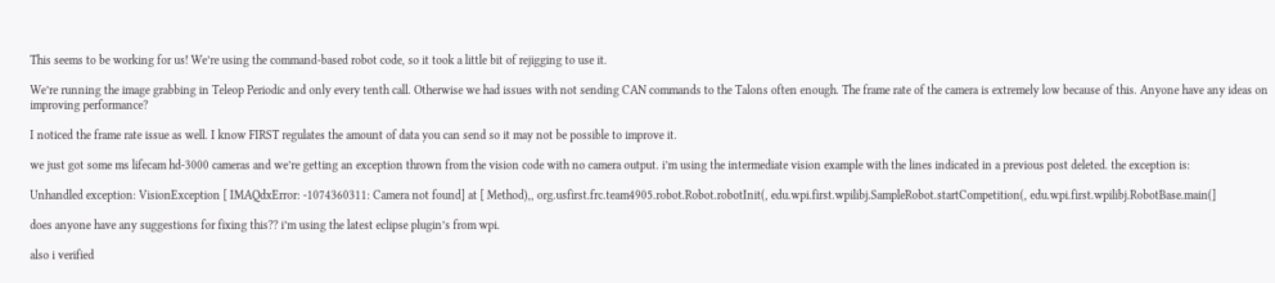This seems to be working for us! We’re using the command-based robot code, so it took a little bit of rejigging to use it.

We’re running the image grabbing in Teleop Periodic and only every tenth call. Otherwise we had issues with not sending CAN commands to the Talons often enough. The frame rate of the camera is extremely low because of this. Anyone have any ideas on improving performance?

I noticed the frame rate issue as well. I know FIRST regulates the amount of data you can send so it may not be possible to improve it.

we just got some ms lifecam hd-3000 cameras and we’re getting an exception thrown from the vision code with no camera output. i’m using the intermediate vision example with the lines indicated in a previous post deleted. the exception is:

Unhandled exception: VisionException [ IMAQdxError: -1074360311: Camera not found] at [ Method),, org.usfirst.frc.team4905.robot.Robot.robotInit(, edu.wpi.first.wpilibj.SampleRobot.startCompetition(, edu.wpi.first.wpilibj.RobotBase.main(]

does anyone have any suggestions for fixing this?? i’m using the latest eclipse plugin’s from wpi.

also i verified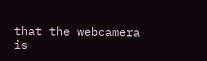that the webcamera is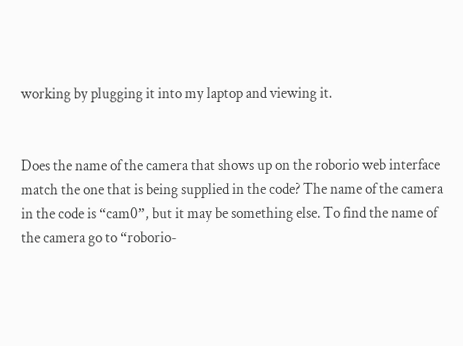working by plugging it into my laptop and viewing it.


Does the name of the camera that shows up on the roborio web interface match the one that is being supplied in the code? The name of the camera in the code is “cam0”, but it may be something else. To find the name of the camera go to “roborio-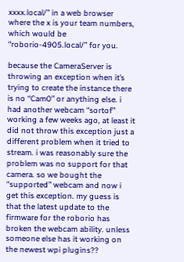xxxx.local/” in a web browser where the x is your team numbers, which would be “roborio-4905.local/” for you.

because the CameraServer is throwing an exception when it’s trying to create the instance there is no “Cam0” or anything else. i had another webcam “sortof” working a few weeks ago, at least it did not throw this exception just a different problem when it tried to stream. i was reasonably sure the problem was no support for that camera. so we bought the “supported” webcam and now i get this exception. my guess is that the latest update to the firmware for the roborio has broken the webcam ability. unless someone else has it working on the newest wpi plugins??